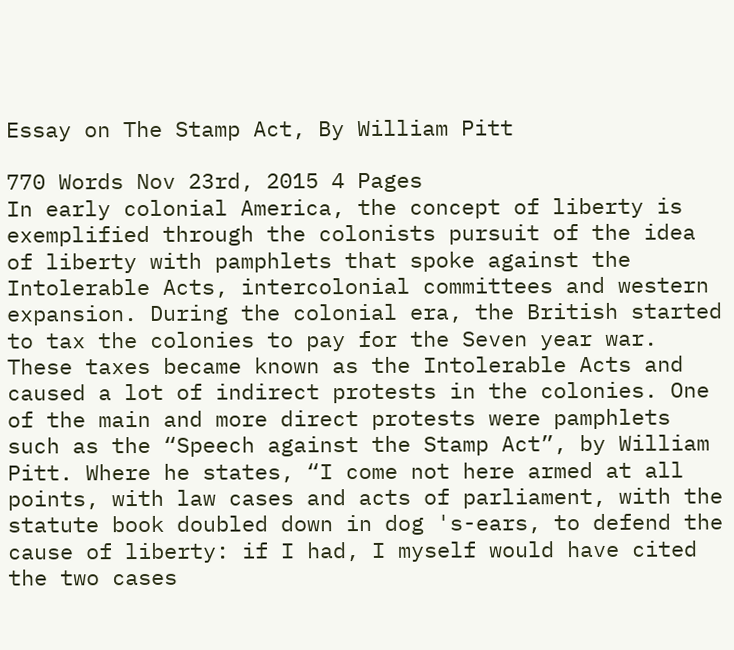Essay on The Stamp Act, By William Pitt

770 Words Nov 23rd, 2015 4 Pages
In early colonial America, the concept of liberty is exemplified through the colonists pursuit of the idea of liberty with pamphlets that spoke against the Intolerable Acts, intercolonial committees and western expansion. During the colonial era, the British started to tax the colonies to pay for the Seven year war. These taxes became known as the Intolerable Acts and caused a lot of indirect protests in the colonies. One of the main and more direct protests were pamphlets such as the “Speech against the Stamp Act”, by William Pitt. Where he states, “I come not here armed at all points, with law cases and acts of parliament, with the statute book doubled down in dog 's-ears, to defend the cause of liberty: if I had, I myself would have cited the two cases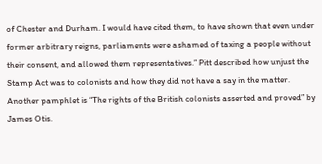of Chester and Durham. I would have cited them, to have shown that even under former arbitrary reigns, parliaments were ashamed of taxing a people without their consent, and allowed them representatives.” Pitt described how unjust the Stamp Act was to colonists and how they did not have a say in the matter. Another pamphlet is “The rights of the British colonists asserted and proved” by James Otis.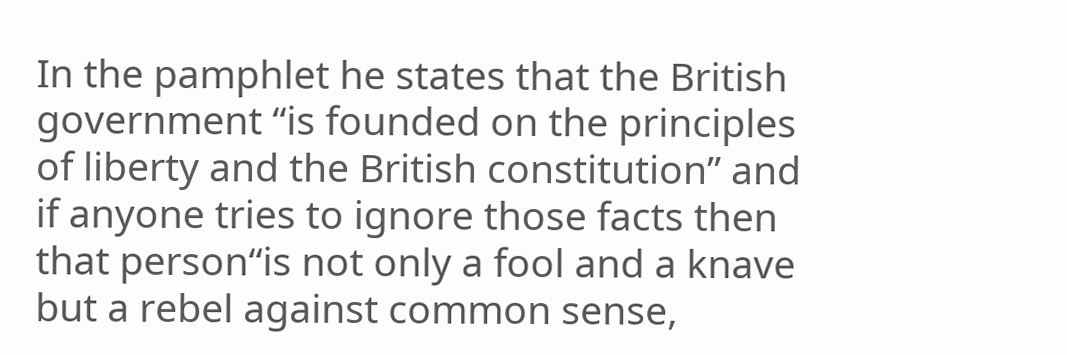In the pamphlet he states that the British government “is founded on the principles of liberty and the British constitution” and if anyone tries to ignore those facts then that person“is not only a fool and a knave but a rebel against common sense,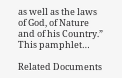as well as the laws of God, of Nature and of his Country.” This pamphlet…

Related Documents